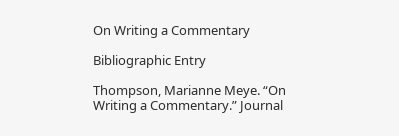On Writing a Commentary

Bibliographic Entry

Thompson, Marianne Meye. “On Writing a Commentary.” Journal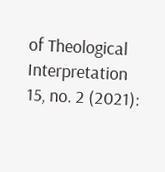of Theological Interpretation 15, no. 2 (2021):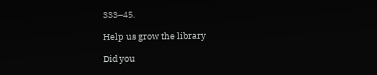333–45.

Help us grow the library

Did you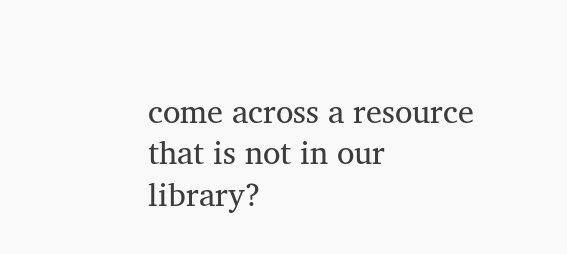come across a resource that is not in our library?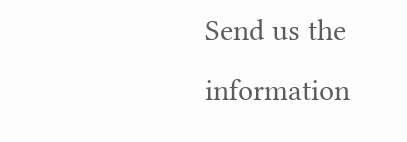Send us the information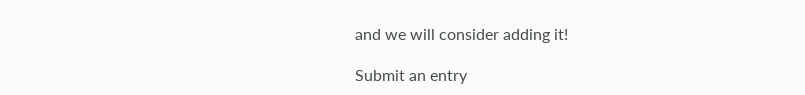and we will consider adding it!

Submit an entry